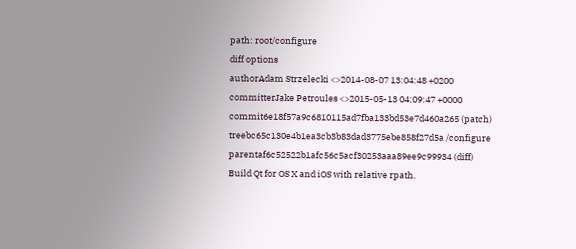path: root/configure
diff options
authorAdam Strzelecki <>2014-08-07 13:04:48 +0200
committerJake Petroules <>2015-05-13 04:09:47 +0000
commit6e18f57a9c6810115ad7fba133bd53e7d460a265 (patch)
treebc65c130e4b1ea3cb3b83dad3775ebe858f27d5a /configure
parentaf6c52522b1afc56c5acf30253aaa89ee9c99934 (diff)
Build Qt for OS X and iOS with relative rpath.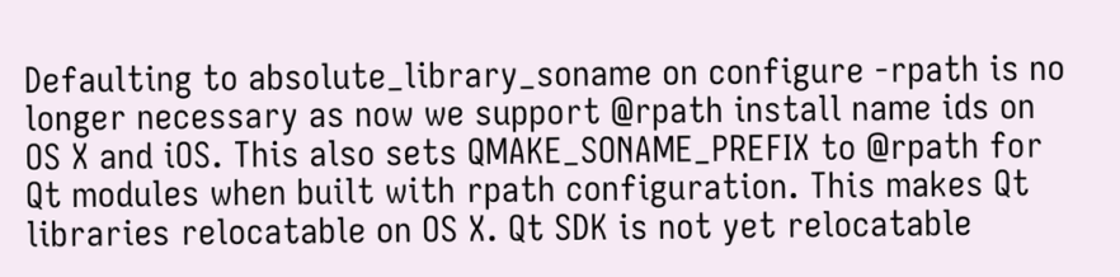Defaulting to absolute_library_soname on configure -rpath is no longer necessary as now we support @rpath install name ids on OS X and iOS. This also sets QMAKE_SONAME_PREFIX to @rpath for Qt modules when built with rpath configuration. This makes Qt libraries relocatable on OS X. Qt SDK is not yet relocatable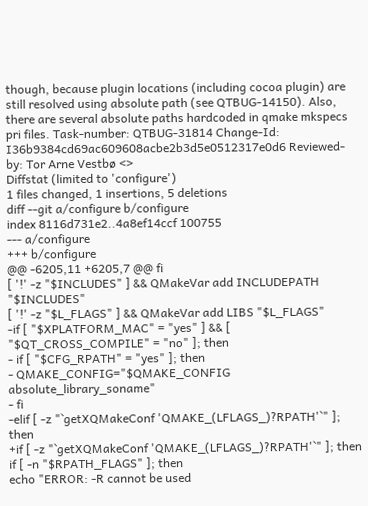though, because plugin locations (including cocoa plugin) are still resolved using absolute path (see QTBUG-14150). Also, there are several absolute paths hardcoded in qmake mkspecs pri files. Task-number: QTBUG-31814 Change-Id: I36b9384cd69ac609608acbe2b3d5e0512317e0d6 Reviewed-by: Tor Arne Vestbø <>
Diffstat (limited to 'configure')
1 files changed, 1 insertions, 5 deletions
diff --git a/configure b/configure
index 8116d731e2..4a8ef14ccf 100755
--- a/configure
+++ b/configure
@@ -6205,11 +6205,7 @@ fi
[ '!' -z "$INCLUDES" ] && QMakeVar add INCLUDEPATH "$INCLUDES"
[ '!' -z "$L_FLAGS" ] && QMakeVar add LIBS "$L_FLAGS"
-if [ "$XPLATFORM_MAC" = "yes" ] && [ "$QT_CROSS_COMPILE" = "no" ]; then
- if [ "$CFG_RPATH" = "yes" ]; then
- QMAKE_CONFIG="$QMAKE_CONFIG absolute_library_soname"
- fi
-elif [ -z "`getXQMakeConf 'QMAKE_(LFLAGS_)?RPATH'`" ]; then
+if [ -z "`getXQMakeConf 'QMAKE_(LFLAGS_)?RPATH'`" ]; then
if [ -n "$RPATH_FLAGS" ]; then
echo "ERROR: -R cannot be used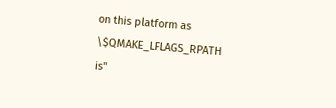on this platform as \$QMAKE_LFLAGS_RPATH is"